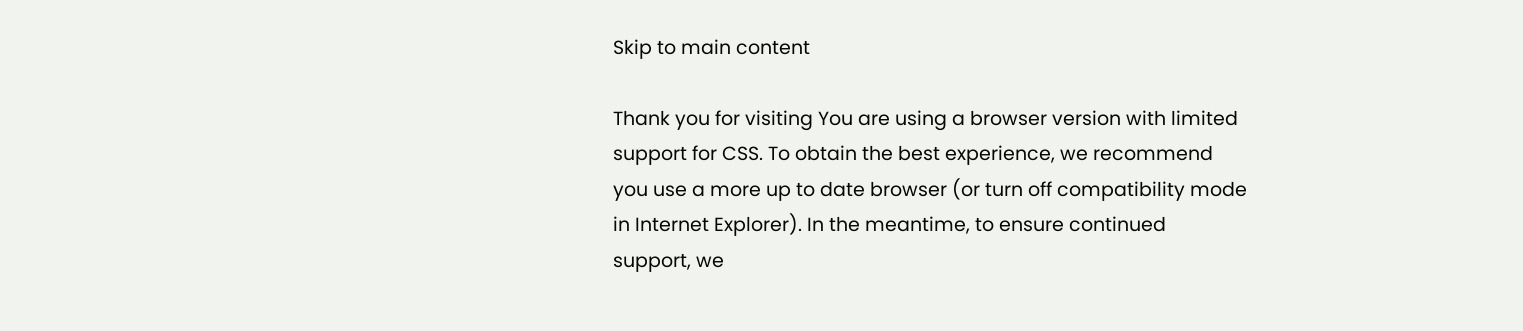Skip to main content

Thank you for visiting You are using a browser version with limited support for CSS. To obtain the best experience, we recommend you use a more up to date browser (or turn off compatibility mode in Internet Explorer). In the meantime, to ensure continued support, we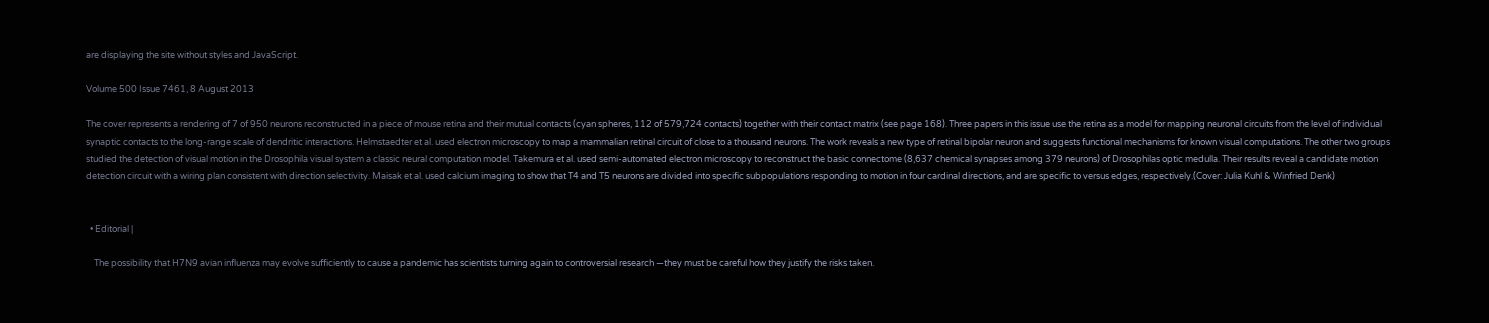are displaying the site without styles and JavaScript.

Volume 500 Issue 7461, 8 August 2013

The cover represents a rendering of 7 of 950 neurons reconstructed in a piece of mouse retina and their mutual contacts (cyan spheres, 112 of 579,724 contacts) together with their contact matrix (see page 168). Three papers in this issue use the retina as a model for mapping neuronal circuits from the level of individual synaptic contacts to the long-range scale of dendritic interactions. Helmstaedter et al. used electron microscopy to map a mammalian retinal circuit of close to a thousand neurons. The work reveals a new type of retinal bipolar neuron and suggests functional mechanisms for known visual computations. The other two groups studied the detection of visual motion in the Drosophila visual system a classic neural computation model. Takemura et al. used semi-automated electron microscopy to reconstruct the basic connectome (8,637 chemical synapses among 379 neurons) of Drosophilas optic medulla. Their results reveal a candidate motion detection circuit with a wiring plan consistent with direction selectivity. Maisak et al. used calcium imaging to show that T4 and T5 neurons are divided into specific subpopulations responding to motion in four cardinal directions, and are specific to versus edges, respectively.(Cover: Julia Kuhl & Winfried Denk)


  • Editorial |

    The possibility that H7N9 avian influenza may evolve sufficiently to cause a pandemic has scientists turning again to controversial research —they must be careful how they justify the risks taken.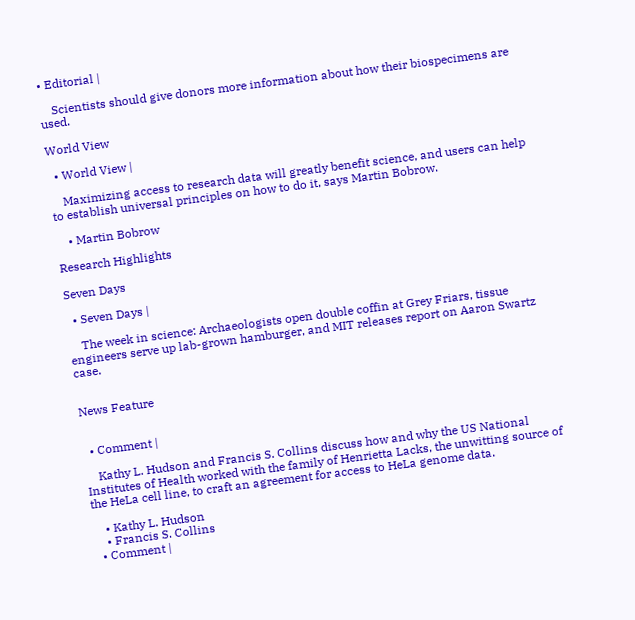• Editorial |

    Scientists should give donors more information about how their biospecimens are used.

World View

  • World View |

    Maximizing access to research data will greatly benefit science, and users can help to establish universal principles on how to do it, says Martin Bobrow.

    • Martin Bobrow

Research Highlights

Seven Days

  • Seven Days |

    The week in science: Archaeologists open double coffin at Grey Friars, tissue engineers serve up lab-grown hamburger, and MIT releases report on Aaron Swartz case.


News Feature


  • Comment |

    Kathy L. Hudson and Francis S. Collins discuss how and why the US National Institutes of Health worked with the family of Henrietta Lacks, the unwitting source of the HeLa cell line, to craft an agreement for access to HeLa genome data.

    • Kathy L. Hudson
    • Francis S. Collins
  • Comment |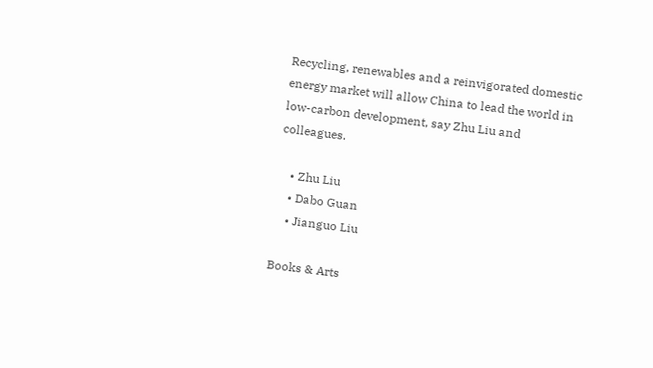Recycling, renewables and a reinvigorated domestic energy market will allow China to lead the world in low-carbon development, say Zhu Liu and colleagues.

    • Zhu Liu
    • Dabo Guan
    • Jianguo Liu

Books & Arts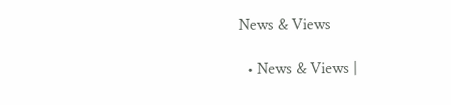News & Views

  • News & Views |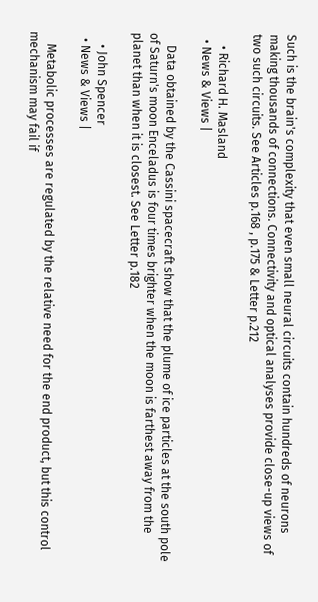Such is the brain's complexity that even small neural circuits contain hundreds of neurons making thousands of connections. Connectivity and optical analyses provide close-up views of two such circuits. See Articles p.168 , p.175 & Letter p.212

    • Richard H. Masland
  • News & Views |

    Data obtained by the Cassini spacecraft show that the plume of ice particles at the south pole of Saturn's moon Enceladus is four times brighter when the moon is farthest away from the planet than when it is closest. See Letter p.182

    • John Spencer
  • News & Views |

    Metabolic processes are regulated by the relative need for the end product, but this control mechanism may fail if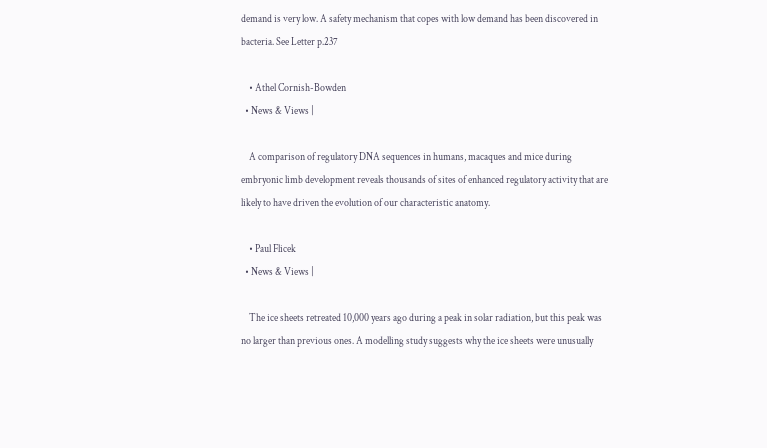demand is very low. A safety mechanism that copes with low demand has been discovered in bacteria. See Letter p.237

    • Athel Cornish-Bowden
  • News & Views |

    A comparison of regulatory DNA sequences in humans, macaques and mice during embryonic limb development reveals thousands of sites of enhanced regulatory activity that are likely to have driven the evolution of our characteristic anatomy.

    • Paul Flicek
  • News & Views |

    The ice sheets retreated 10,000 years ago during a peak in solar radiation, but this peak was no larger than previous ones. A modelling study suggests why the ice sheets were unusually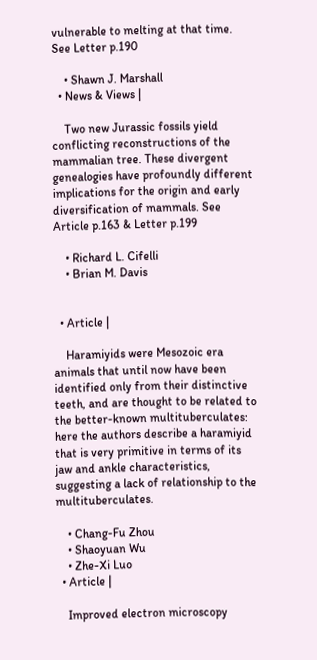vulnerable to melting at that time. See Letter p.190

    • Shawn J. Marshall
  • News & Views |

    Two new Jurassic fossils yield conflicting reconstructions of the mammalian tree. These divergent genealogies have profoundly different implications for the origin and early diversification of mammals. See Article p.163 & Letter p.199

    • Richard L. Cifelli
    • Brian M. Davis


  • Article |

    Haramiyids were Mesozoic era animals that until now have been identified only from their distinctive teeth, and are thought to be related to the better-known multituberculates: here the authors describe a haramiyid that is very primitive in terms of its jaw and ankle characteristics, suggesting a lack of relationship to the multituberculates.

    • Chang-Fu Zhou
    • Shaoyuan Wu
    • Zhe-Xi Luo
  • Article |

    Improved electron microscopy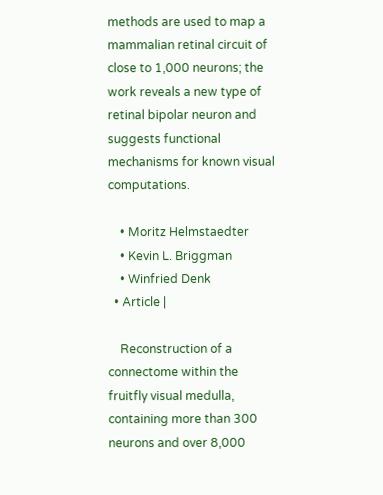methods are used to map a mammalian retinal circuit of close to 1,000 neurons; the work reveals a new type of retinal bipolar neuron and suggests functional mechanisms for known visual computations.

    • Moritz Helmstaedter
    • Kevin L. Briggman
    • Winfried Denk
  • Article |

    Reconstruction of a connectome within the fruitfly visual medulla, containing more than 300 neurons and over 8,000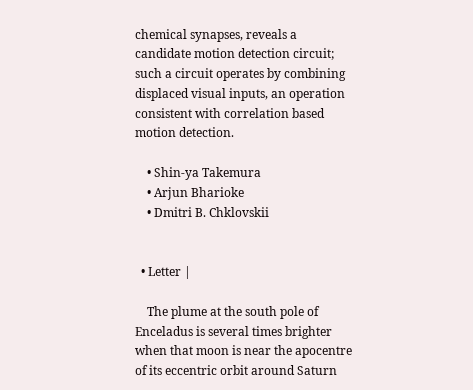chemical synapses, reveals a candidate motion detection circuit; such a circuit operates by combining displaced visual inputs, an operation consistent with correlation based motion detection.

    • Shin-ya Takemura
    • Arjun Bharioke
    • Dmitri B. Chklovskii


  • Letter |

    The plume at the south pole of Enceladus is several times brighter when that moon is near the apocentre of its eccentric orbit around Saturn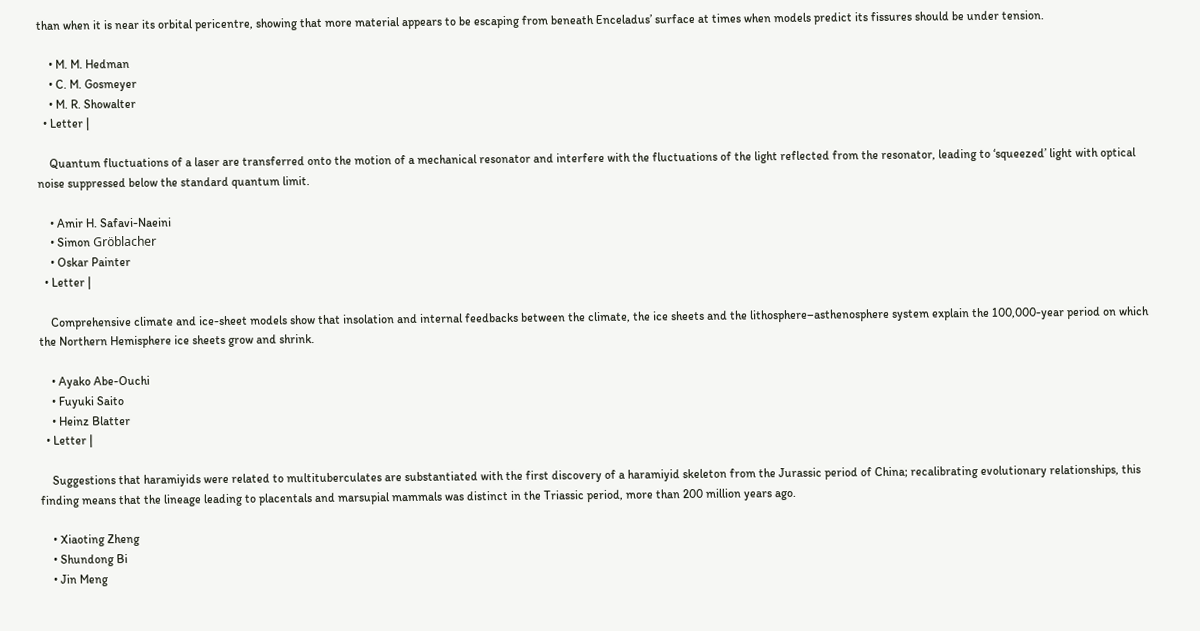than when it is near its orbital pericentre, showing that more material appears to be escaping from beneath Enceladus’ surface at times when models predict its fissures should be under tension.

    • M. M. Hedman
    • C. M. Gosmeyer
    • M. R. Showalter
  • Letter |

    Quantum fluctuations of a laser are transferred onto the motion of a mechanical resonator and interfere with the fluctuations of the light reflected from the resonator, leading to ‘squeezed’ light with optical noise suppressed below the standard quantum limit.

    • Amir H. Safavi-Naeini
    • Simon Gröblacher
    • Oskar Painter
  • Letter |

    Comprehensive climate and ice-sheet models show that insolation and internal feedbacks between the climate, the ice sheets and the lithosphere–asthenosphere system explain the 100,000-year period on which the Northern Hemisphere ice sheets grow and shrink.

    • Ayako Abe-Ouchi
    • Fuyuki Saito
    • Heinz Blatter
  • Letter |

    Suggestions that haramiyids were related to multituberculates are substantiated with the first discovery of a haramiyid skeleton from the Jurassic period of China; recalibrating evolutionary relationships, this finding means that the lineage leading to placentals and marsupial mammals was distinct in the Triassic period, more than 200 million years ago.

    • Xiaoting Zheng
    • Shundong Bi
    • Jin Meng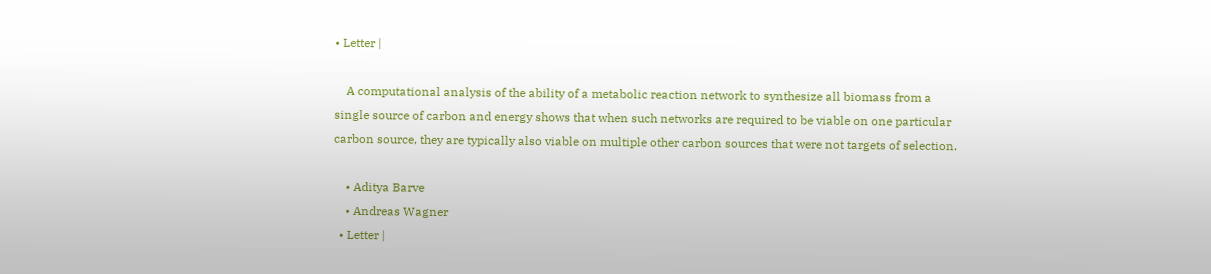• Letter |

    A computational analysis of the ability of a metabolic reaction network to synthesize all biomass from a single source of carbon and energy shows that when such networks are required to be viable on one particular carbon source, they are typically also viable on multiple other carbon sources that were not targets of selection.

    • Aditya Barve
    • Andreas Wagner
  • Letter |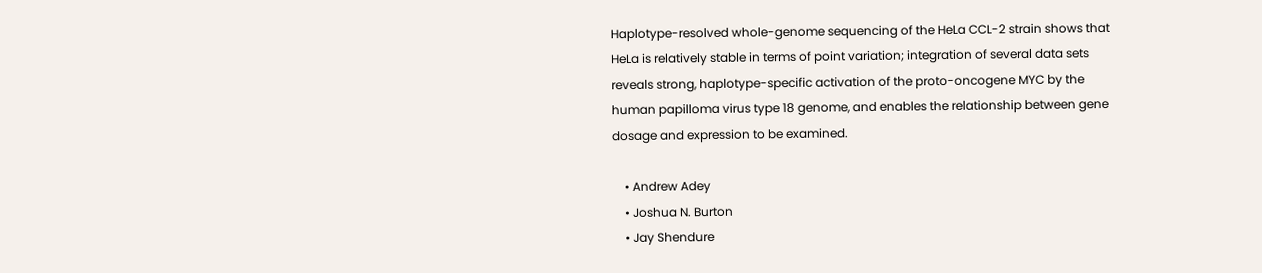Haplotype-resolved whole-genome sequencing of the HeLa CCL-2 strain shows that HeLa is relatively stable in terms of point variation; integration of several data sets reveals strong, haplotype-specific activation of the proto-oncogene MYC by the human papilloma virus type 18 genome, and enables the relationship between gene dosage and expression to be examined.

    • Andrew Adey
    • Joshua N. Burton
    • Jay Shendure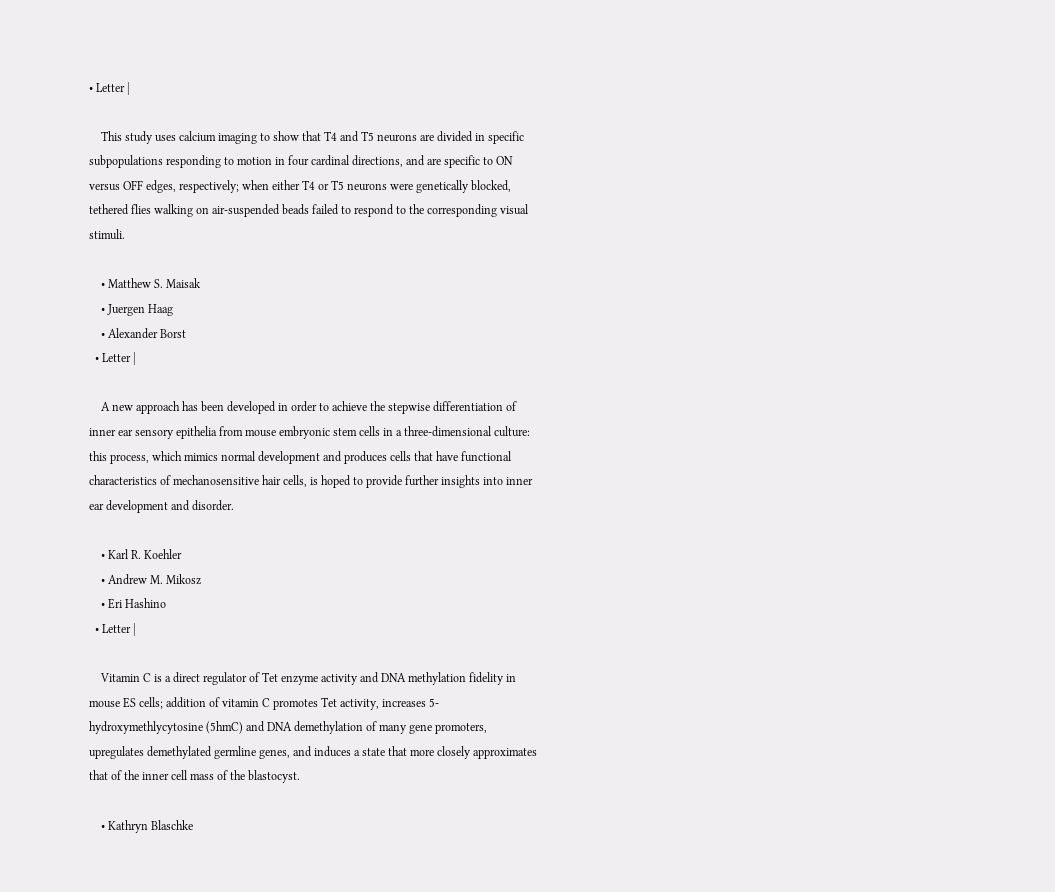• Letter |

    This study uses calcium imaging to show that T4 and T5 neurons are divided in specific subpopulations responding to motion in four cardinal directions, and are specific to ON versus OFF edges, respectively; when either T4 or T5 neurons were genetically blocked, tethered flies walking on air-suspended beads failed to respond to the corresponding visual stimuli.

    • Matthew S. Maisak
    • Juergen Haag
    • Alexander Borst
  • Letter |

    A new approach has been developed in order to achieve the stepwise differentiation of inner ear sensory epithelia from mouse embryonic stem cells in a three-dimensional culture: this process, which mimics normal development and produces cells that have functional characteristics of mechanosensitive hair cells, is hoped to provide further insights into inner ear development and disorder.

    • Karl R. Koehler
    • Andrew M. Mikosz
    • Eri Hashino
  • Letter |

    Vitamin C is a direct regulator of Tet enzyme activity and DNA methylation fidelity in mouse ES cells; addition of vitamin C promotes Tet activity, increases 5-hydroxymethlycytosine (5hmC) and DNA demethylation of many gene promoters, upregulates demethylated germline genes, and induces a state that more closely approximates that of the inner cell mass of the blastocyst.

    • Kathryn Blaschke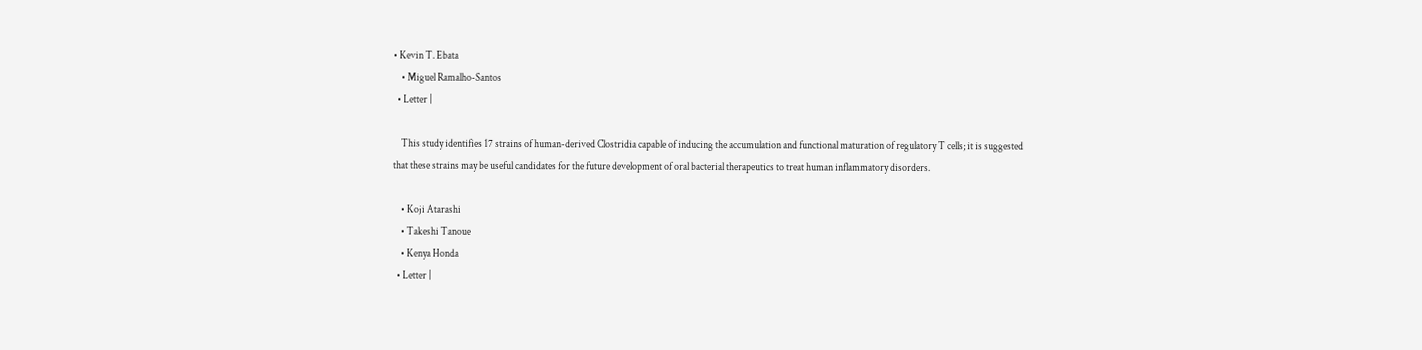• Kevin T. Ebata
    • Miguel Ramalho-Santos
  • Letter |

    This study identifies 17 strains of human-derived Clostridia capable of inducing the accumulation and functional maturation of regulatory T cells; it is suggested that these strains may be useful candidates for the future development of oral bacterial therapeutics to treat human inflammatory disorders.

    • Koji Atarashi
    • Takeshi Tanoue
    • Kenya Honda
  • Letter |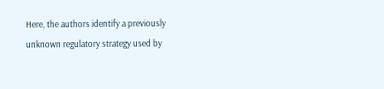Here, the authors identify a previously unknown regulatory strategy used by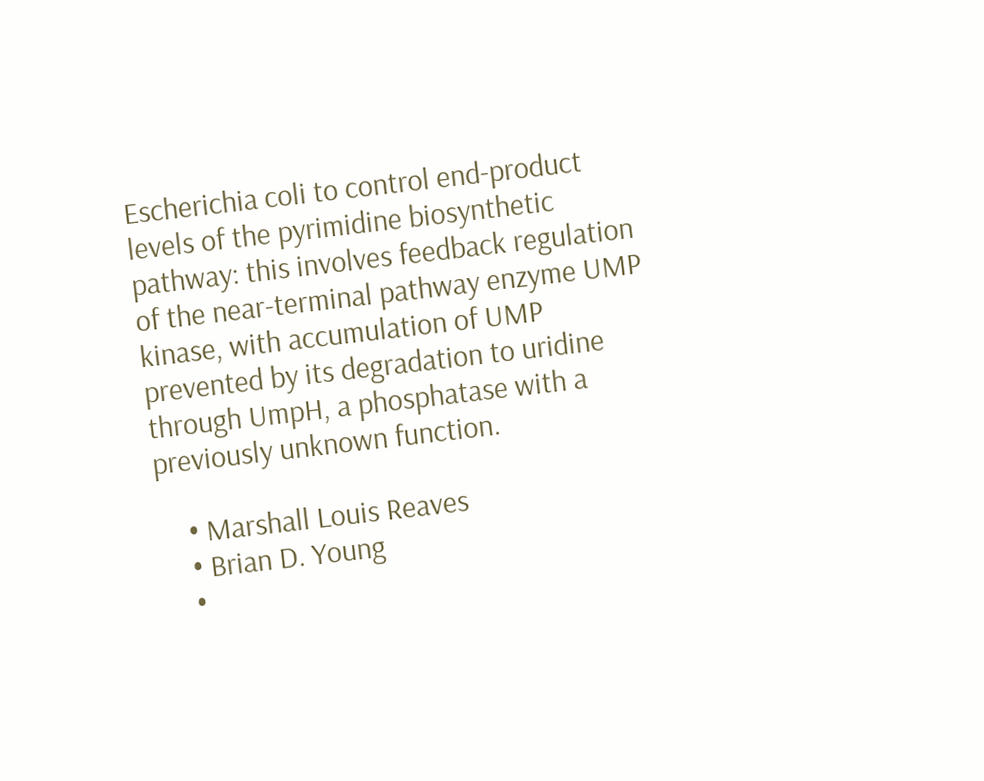Escherichia coli to control end-product levels of the pyrimidine biosynthetic pathway: this involves feedback regulation of the near-terminal pathway enzyme UMP kinase, with accumulation of UMP prevented by its degradation to uridine through UmpH, a phosphatase with a previously unknown function.

    • Marshall Louis Reaves
    • Brian D. Young
    •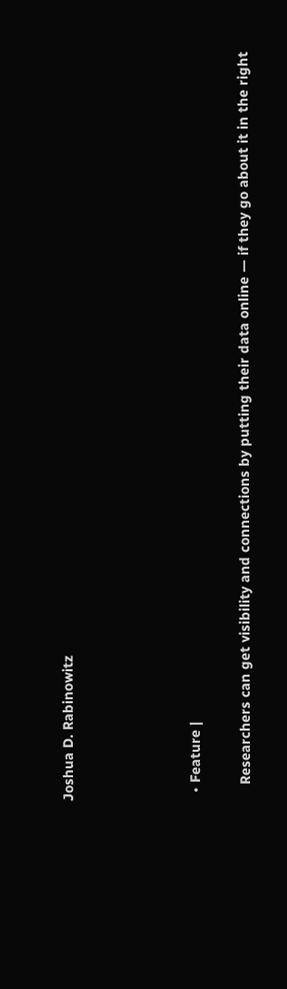Joshua D. Rabinowitz




  • Feature |

    Researchers can get visibility and connections by putting their data online — if they go about it in the right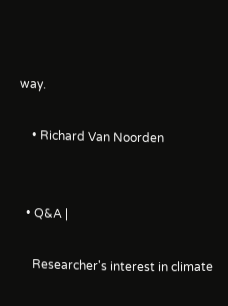way.

    • Richard Van Noorden


  • Q&A |

    Researcher's interest in climate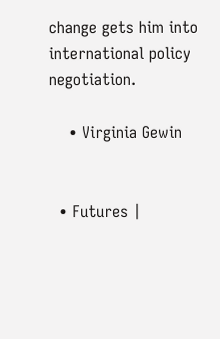change gets him into international policy negotiation.

    • Virginia Gewin


  • Futures |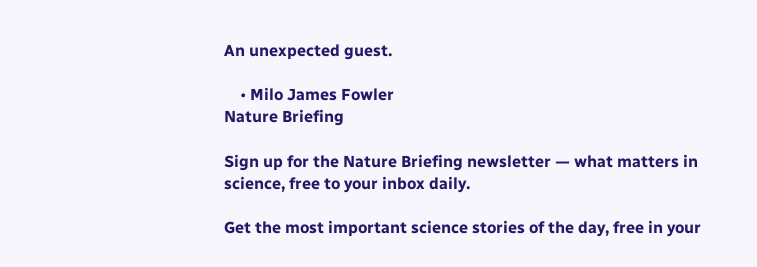An unexpected guest.

    • Milo James Fowler
Nature Briefing

Sign up for the Nature Briefing newsletter — what matters in science, free to your inbox daily.

Get the most important science stories of the day, free in your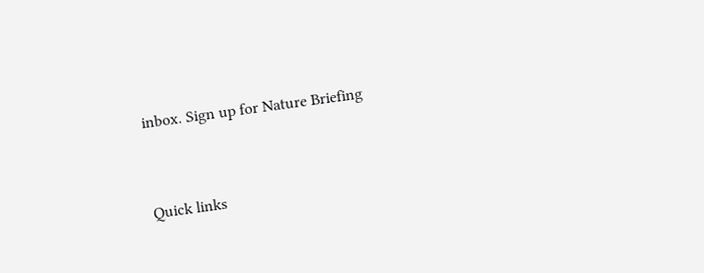inbox. Sign up for Nature Briefing


Quick links